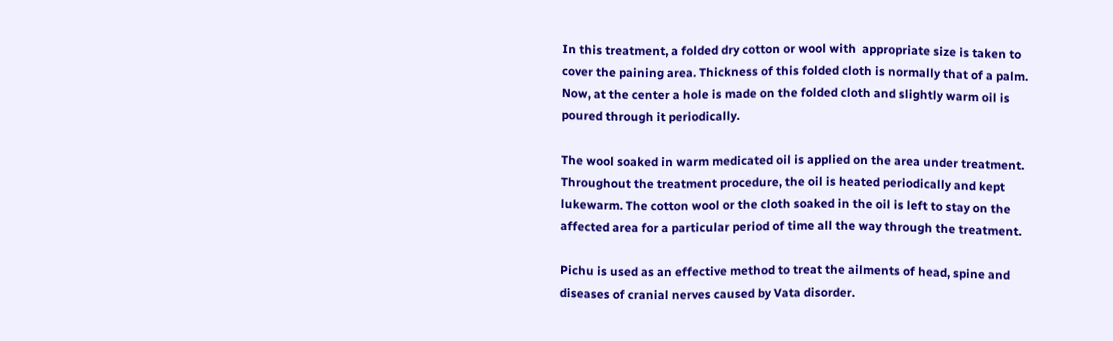In this treatment, a folded dry cotton or wool with  appropriate size is taken to cover the paining area. Thickness of this folded cloth is normally that of a palm. Now, at the center a hole is made on the folded cloth and slightly warm oil is poured through it periodically.

The wool soaked in warm medicated oil is applied on the area under treatment. Throughout the treatment procedure, the oil is heated periodically and kept lukewarm. The cotton wool or the cloth soaked in the oil is left to stay on the affected area for a particular period of time all the way through the treatment.

Pichu is used as an effective method to treat the ailments of head, spine and diseases of cranial nerves caused by Vata disorder.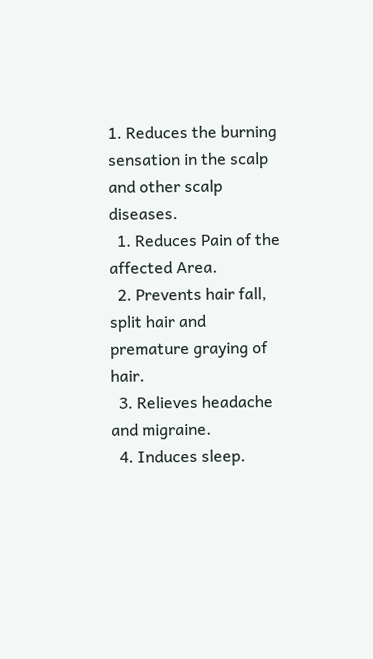1. Reduces the burning sensation in the scalp and other scalp diseases.
  1. Reduces Pain of the affected Area.
  2. Prevents hair fall, split hair and premature graying of hair.
  3. Relieves headache and migraine.
  4. Induces sleep.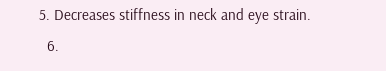5. Decreases stiffness in neck and eye strain.
  6.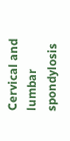Cervical and lumbar spondylosis